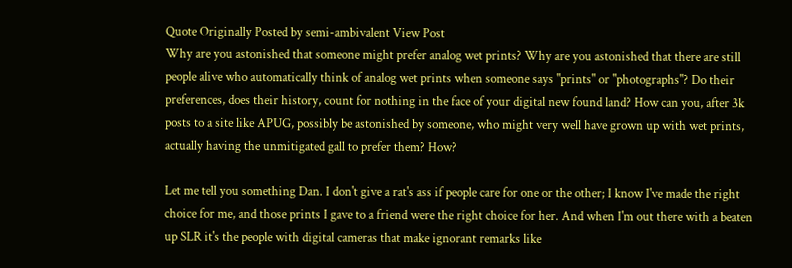Quote Originally Posted by semi-ambivalent View Post
Why are you astonished that someone might prefer analog wet prints? Why are you astonished that there are still people alive who automatically think of analog wet prints when someone says "prints" or "photographs"? Do their preferences, does their history, count for nothing in the face of your digital new found land? How can you, after 3k posts to a site like APUG, possibly be astonished by someone, who might very well have grown up with wet prints, actually having the unmitigated gall to prefer them? How?

Let me tell you something Dan. I don't give a rat's ass if people care for one or the other; I know I've made the right choice for me, and those prints I gave to a friend were the right choice for her. And when I'm out there with a beaten up SLR it's the people with digital cameras that make ignorant remarks like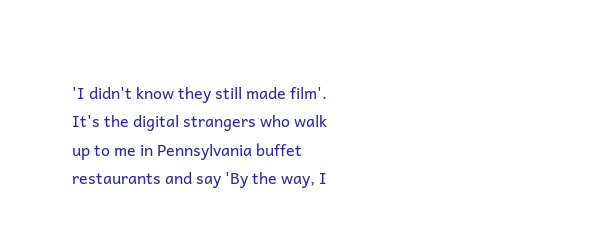'I didn't know they still made film'. It's the digital strangers who walk up to me in Pennsylvania buffet restaurants and say 'By the way, I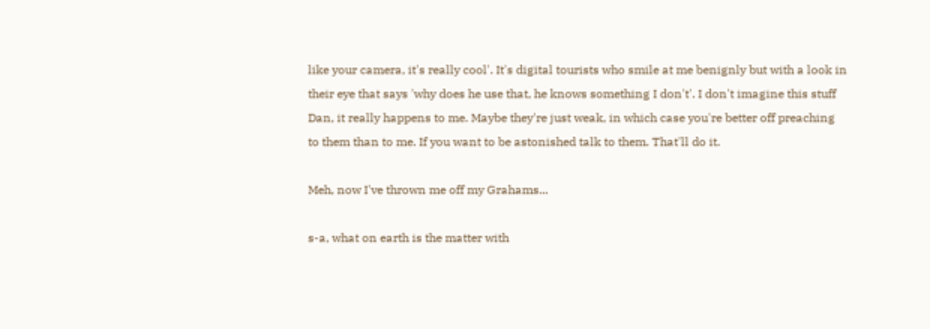like your camera, it's really cool'. It's digital tourists who smile at me benignly but with a look in their eye that says 'why does he use that, he knows something I don't'. I don't imagine this stuff Dan, it really happens to me. Maybe they're just weak, in which case you're better off preaching to them than to me. If you want to be astonished talk to them. That'll do it.

Meh, now I've thrown me off my Grahams...

s-a, what on earth is the matter with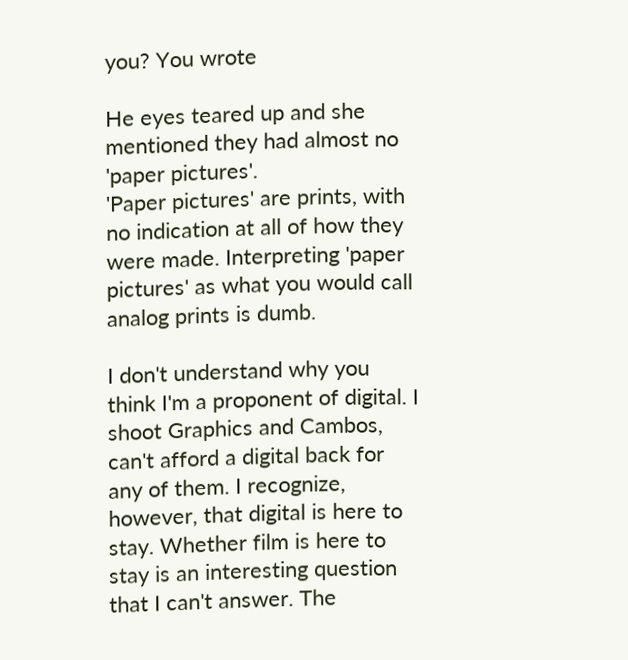you? You wrote

He eyes teared up and she mentioned they had almost no 'paper pictures'.
'Paper pictures' are prints, with no indication at all of how they were made. Interpreting 'paper pictures' as what you would call analog prints is dumb.

I don't understand why you think I'm a proponent of digital. I shoot Graphics and Cambos, can't afford a digital back for any of them. I recognize, however, that digital is here to stay. Whether film is here to stay is an interesting question that I can't answer. The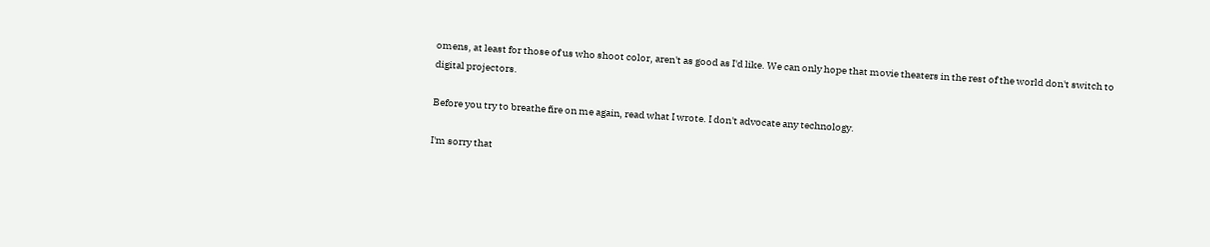omens, at least for those of us who shoot color, aren't as good as I'd like. We can only hope that movie theaters in the rest of the world don't switch to digital projectors.

Before you try to breathe fire on me again, read what I wrote. I don't advocate any technology.

I'm sorry that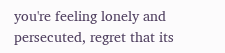you're feeling lonely and persecuted, regret that its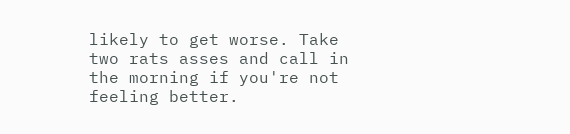likely to get worse. Take two rats asses and call in the morning if you're not feeling better.